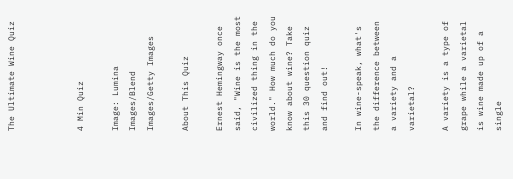The Ultimate Wine Quiz



4 Min Quiz

Image: Lumina Images/Blend Images/Getty Images

About This Quiz

Ernest Hemingway once said, "Wine is the most civilized thing in the world." How much do you know about wine? Take this 30 question quiz and find out!

In wine-speak, what's the difference between a variety and a varietal?

A variety is a type of grape while a varietal is wine made up of a single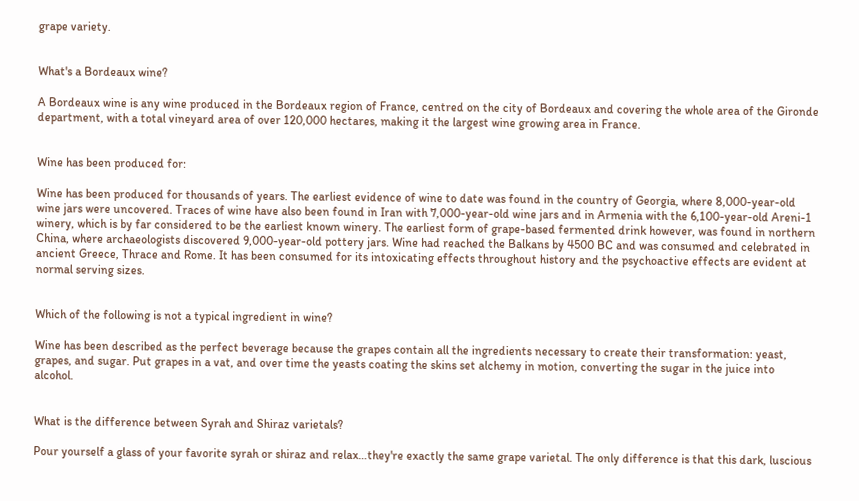grape variety.


What's a Bordeaux wine?

A Bordeaux wine is any wine produced in the Bordeaux region of France, centred on the city of Bordeaux and covering the whole area of the Gironde department, with a total vineyard area of over 120,000 hectares, making it the largest wine growing area in France.


Wine has been produced for:

Wine has been produced for thousands of years. The earliest evidence of wine to date was found in the country of Georgia, where 8,000-year-old wine jars were uncovered. Traces of wine have also been found in Iran with 7,000-year-old wine jars and in Armenia with the 6,100-year-old Areni-1 winery, which is by far considered to be the earliest known winery. The earliest form of grape-based fermented drink however, was found in northern China, where archaeologists discovered 9,000-year-old pottery jars. Wine had reached the Balkans by 4500 BC and was consumed and celebrated in ancient Greece, Thrace and Rome. It has been consumed for its intoxicating effects throughout history and the psychoactive effects are evident at normal serving sizes.


Which of the following is not a typical ingredient in wine?

Wine has been described as the perfect beverage because the grapes contain all the ingredients necessary to create their transformation: yeast, grapes, and sugar. Put grapes in a vat, and over time the yeasts coating the skins set alchemy in motion, converting the sugar in the juice into alcohol.


What is the difference between Syrah and Shiraz varietals?

Pour yourself a glass of your favorite syrah or shiraz and relax…they're exactly the same grape varietal. The only difference is that this dark, luscious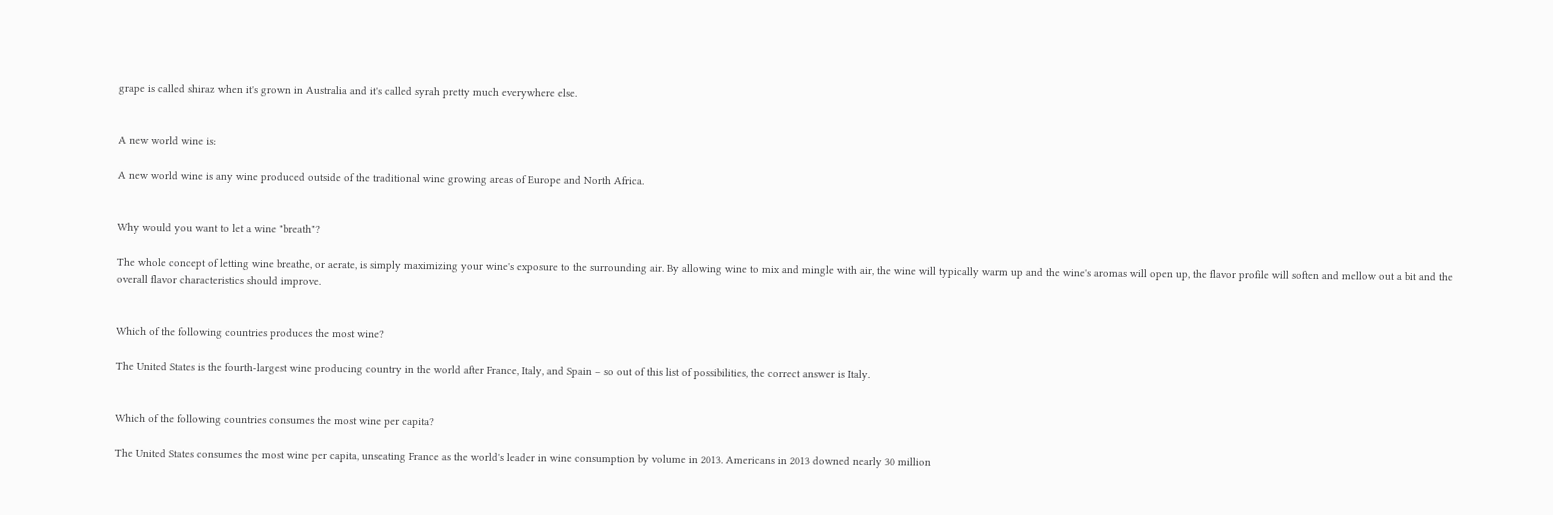grape is called shiraz when it's grown in Australia and it's called syrah pretty much everywhere else.


A new world wine is:

A new world wine is any wine produced outside of the traditional wine growing areas of Europe and North Africa.


Why would you want to let a wine "breath"?

The whole concept of letting wine breathe, or aerate, is simply maximizing your wine's exposure to the surrounding air. By allowing wine to mix and mingle with air, the wine will typically warm up and the wine's aromas will open up, the flavor profile will soften and mellow out a bit and the overall flavor characteristics should improve.


Which of the following countries produces the most wine?

The United States is the fourth-largest wine producing country in the world after France, Italy, and Spain – so out of this list of possibilities, the correct answer is Italy.


Which of the following countries consumes the most wine per capita?

The United States consumes the most wine per capita, unseating France as the world's leader in wine consumption by volume in 2013. Americans in 2013 downed nearly 30 million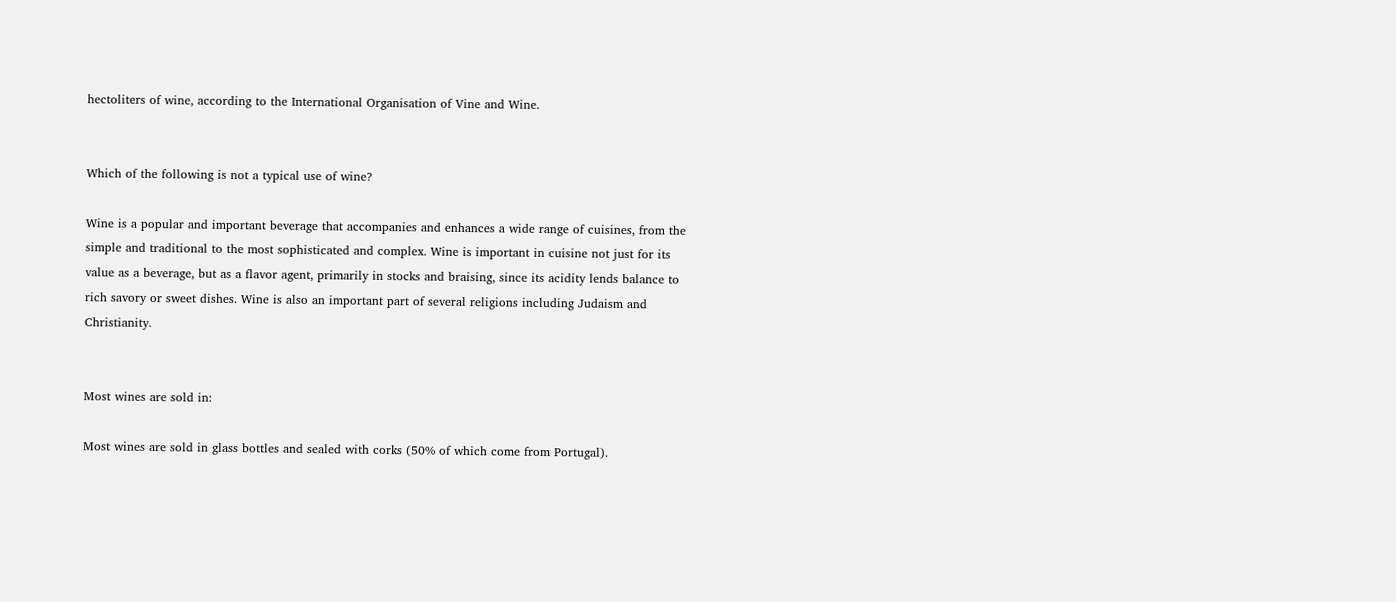hectoliters of wine, according to the International Organisation of Vine and Wine.


Which of the following is not a typical use of wine?

Wine is a popular and important beverage that accompanies and enhances a wide range of cuisines, from the simple and traditional to the most sophisticated and complex. Wine is important in cuisine not just for its value as a beverage, but as a flavor agent, primarily in stocks and braising, since its acidity lends balance to rich savory or sweet dishes. Wine is also an important part of several religions including Judaism and Christianity.


Most wines are sold in:

Most wines are sold in glass bottles and sealed with corks (50% of which come from Portugal).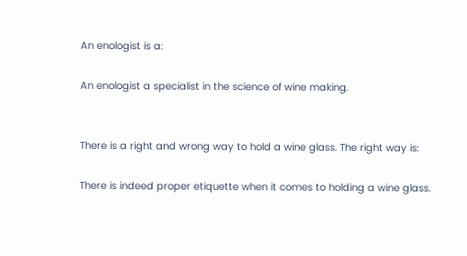An enologist is a:

An enologist a specialist in the science of wine making.


There is a right and wrong way to hold a wine glass. The right way is:

There is indeed proper etiquette when it comes to holding a wine glass.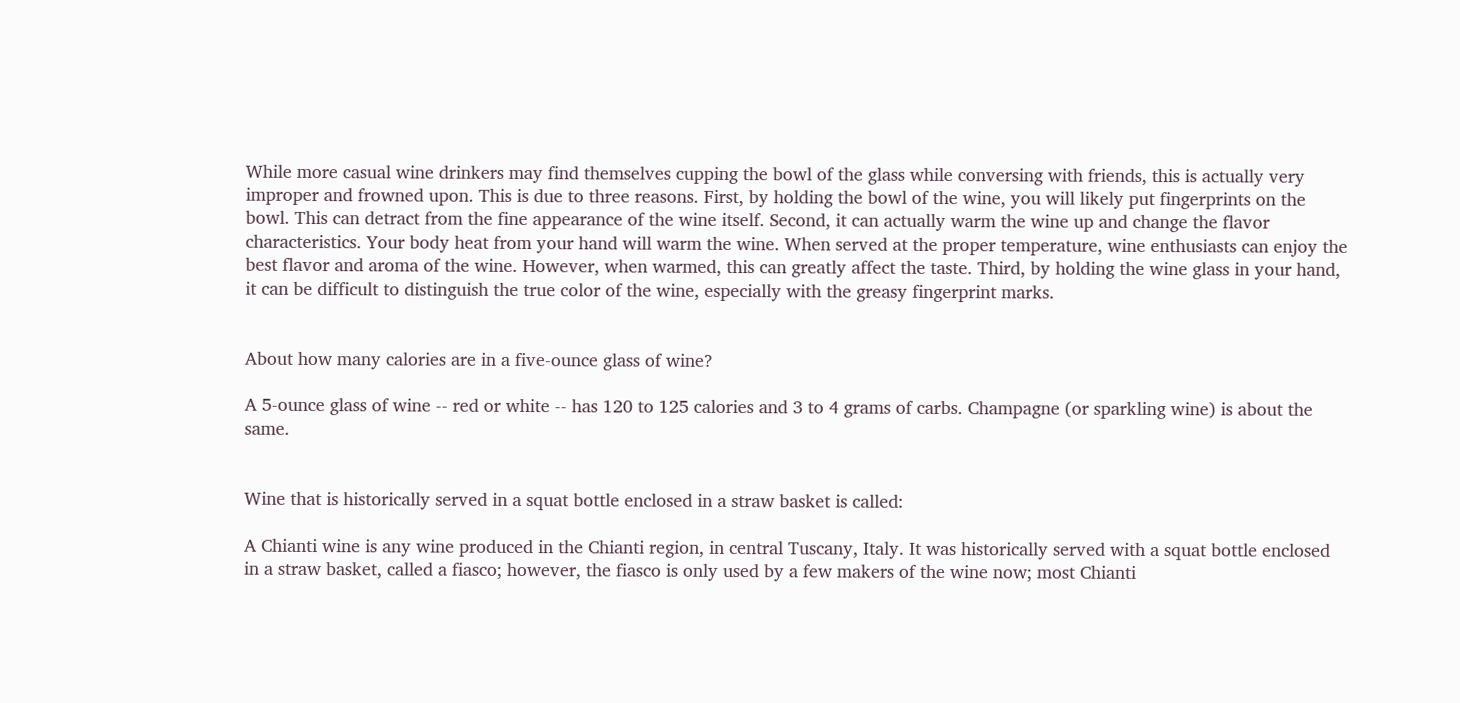While more casual wine drinkers may find themselves cupping the bowl of the glass while conversing with friends, this is actually very improper and frowned upon. This is due to three reasons. First, by holding the bowl of the wine, you will likely put fingerprints on the bowl. This can detract from the fine appearance of the wine itself. Second, it can actually warm the wine up and change the flavor characteristics. Your body heat from your hand will warm the wine. When served at the proper temperature, wine enthusiasts can enjoy the best flavor and aroma of the wine. However, when warmed, this can greatly affect the taste. Third, by holding the wine glass in your hand, it can be difficult to distinguish the true color of the wine, especially with the greasy fingerprint marks.


About how many calories are in a five-ounce glass of wine?

A 5-ounce glass of wine -- red or white -- has 120 to 125 calories and 3 to 4 grams of carbs. Champagne (or sparkling wine) is about the same.


Wine that is historically served in a squat bottle enclosed in a straw basket is called:

A Chianti wine is any wine produced in the Chianti region, in central Tuscany, Italy. It was historically served with a squat bottle enclosed in a straw basket, called a fiasco; however, the fiasco is only used by a few makers of the wine now; most Chianti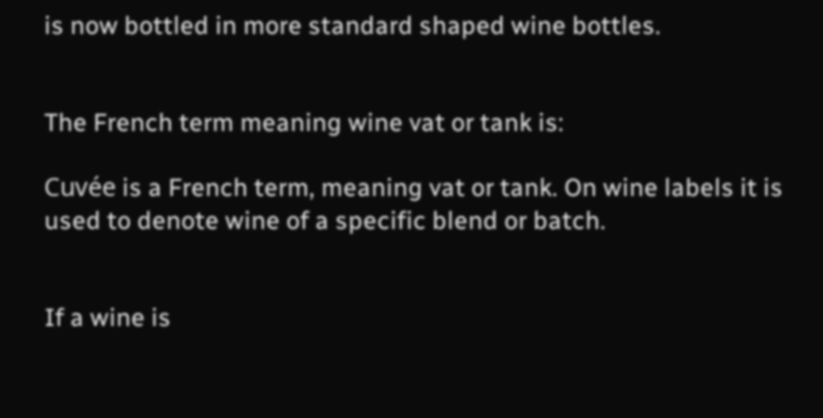is now bottled in more standard shaped wine bottles.


The French term meaning wine vat or tank is:

Cuvée is a French term, meaning vat or tank. On wine labels it is used to denote wine of a specific blend or batch.


If a wine is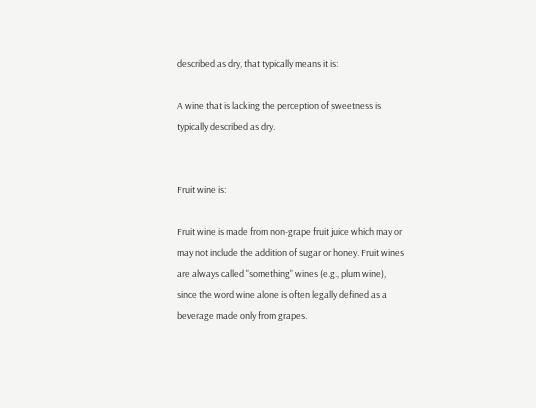described as dry, that typically means it is:

A wine that is lacking the perception of sweetness is typically described as dry.


Fruit wine is:

Fruit wine is made from non-grape fruit juice which may or may not include the addition of sugar or honey. Fruit wines are always called "something" wines (e.g., plum wine), since the word wine alone is often legally defined as a beverage made only from grapes.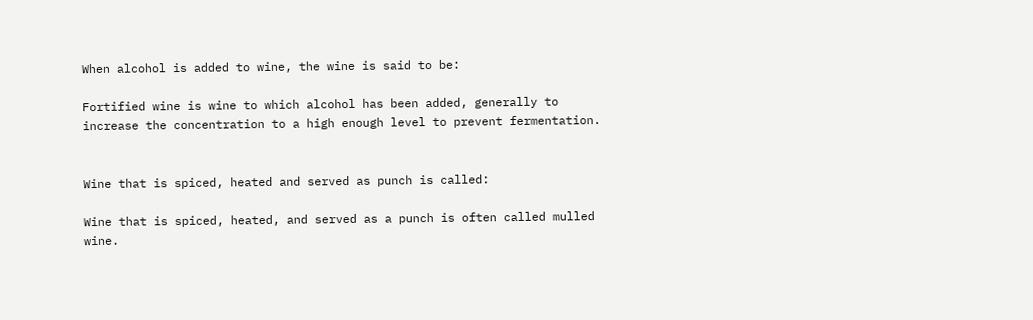When alcohol is added to wine, the wine is said to be:

Fortified wine is wine to which alcohol has been added, generally to increase the concentration to a high enough level to prevent fermentation.


Wine that is spiced, heated and served as punch is called:

Wine that is spiced, heated, and served as a punch is often called mulled wine.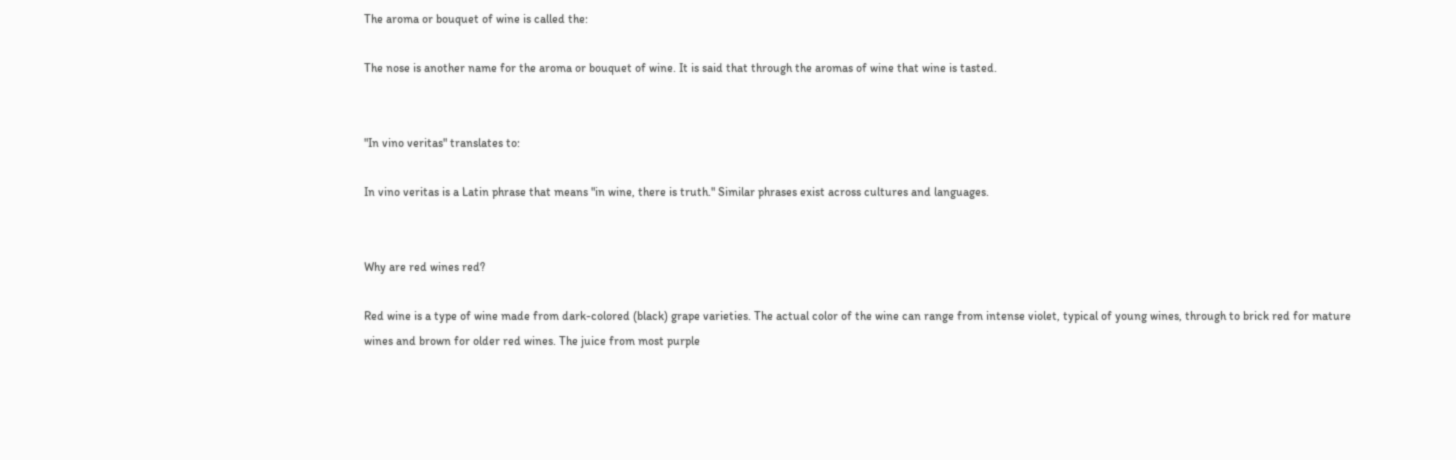The aroma or bouquet of wine is called the:

The nose is another name for the aroma or bouquet of wine. It is said that through the aromas of wine that wine is tasted.


"In vino veritas" translates to:

In vino veritas is a Latin phrase that means "in wine, there is truth." Similar phrases exist across cultures and languages.


Why are red wines red?

Red wine is a type of wine made from dark-colored (black) grape varieties. The actual color of the wine can range from intense violet, typical of young wines, through to brick red for mature wines and brown for older red wines. The juice from most purple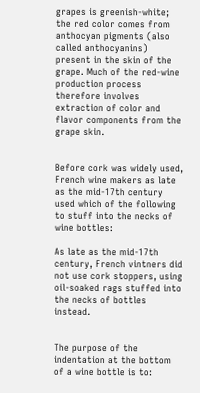grapes is greenish-white; the red color comes from anthocyan pigments (also called anthocyanins) present in the skin of the grape. Much of the red-wine production process therefore involves extraction of color and flavor components from the grape skin.


Before cork was widely used, French wine makers as late as the mid-17th century used which of the following to stuff into the necks of wine bottles:

As late as the mid-17th century, French vintners did not use cork stoppers, using oil-soaked rags stuffed into the necks of bottles instead.


The purpose of the indentation at the bottom of a wine bottle is to: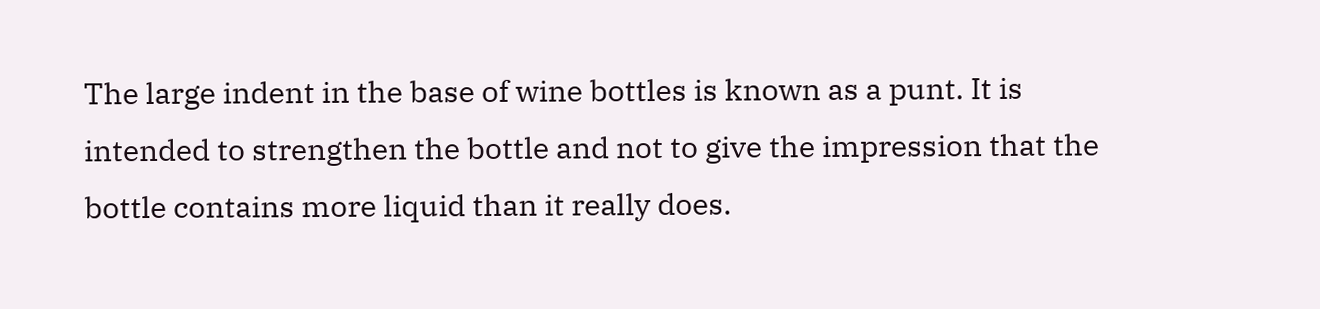The large indent in the base of wine bottles is known as a punt. It is intended to strengthen the bottle and not to give the impression that the bottle contains more liquid than it really does.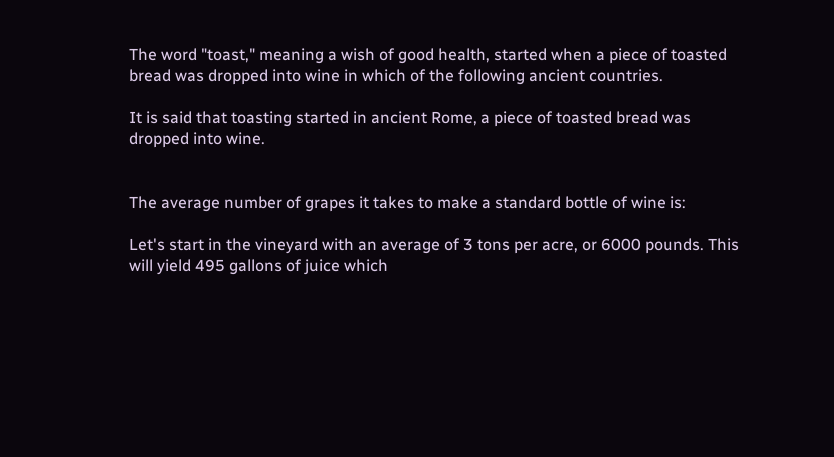The word "toast," meaning a wish of good health, started when a piece of toasted bread was dropped into wine in which of the following ancient countries.

It is said that toasting started in ancient Rome, a piece of toasted bread was dropped into wine.


The average number of grapes it takes to make a standard bottle of wine is:

Let's start in the vineyard with an average of 3 tons per acre, or 6000 pounds. This will yield 495 gallons of juice which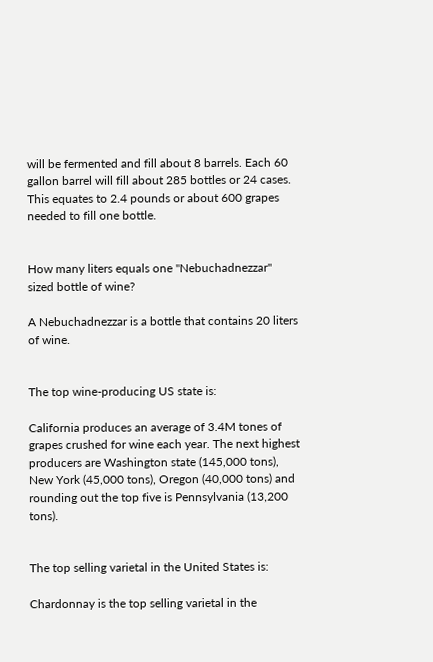will be fermented and fill about 8 barrels. Each 60 gallon barrel will fill about 285 bottles or 24 cases. This equates to 2.4 pounds or about 600 grapes needed to fill one bottle.


How many liters equals one "Nebuchadnezzar" sized bottle of wine?

A Nebuchadnezzar is a bottle that contains 20 liters of wine.


The top wine-producing US state is:

California produces an average of 3.4M tones of grapes crushed for wine each year. The next highest producers are Washington state (145,000 tons), New York (45,000 tons), Oregon (40,000 tons) and rounding out the top five is Pennsylvania (13,200 tons).


The top selling varietal in the United States is:

Chardonnay is the top selling varietal in the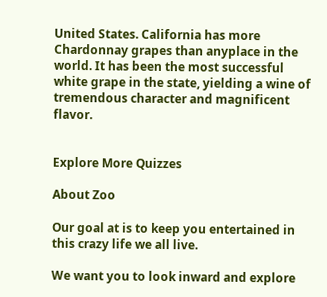United States. California has more Chardonnay grapes than anyplace in the world. It has been the most successful white grape in the state, yielding a wine of tremendous character and magnificent flavor.


Explore More Quizzes

About Zoo

Our goal at is to keep you entertained in this crazy life we all live.

We want you to look inward and explore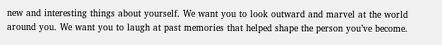new and interesting things about yourself. We want you to look outward and marvel at the world around you. We want you to laugh at past memories that helped shape the person you’ve become.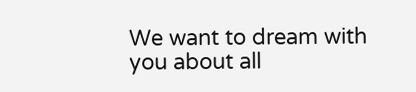We want to dream with you about all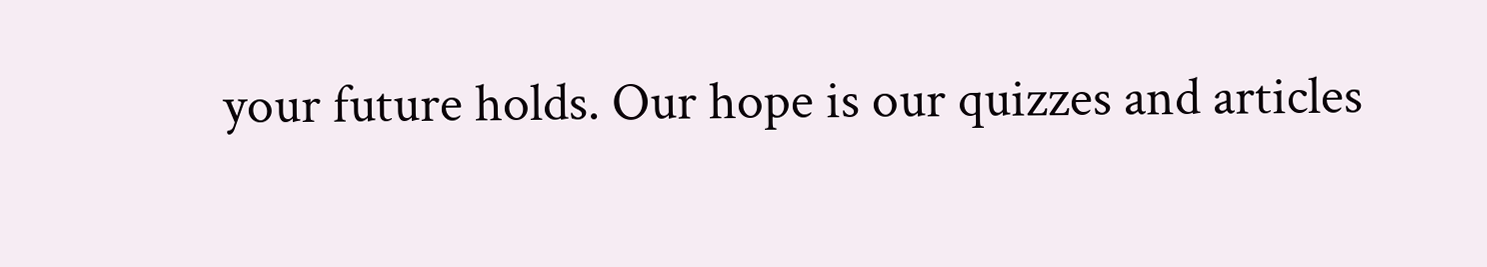your future holds. Our hope is our quizzes and articles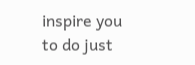inspire you to do just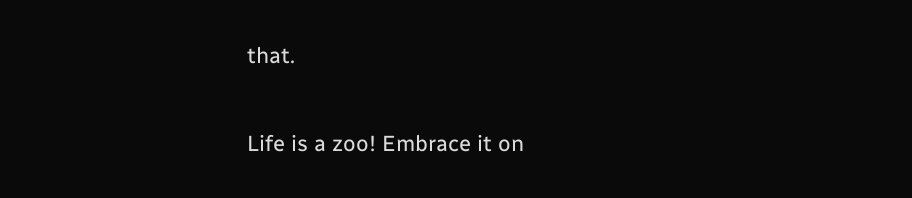that.

Life is a zoo! Embrace it on